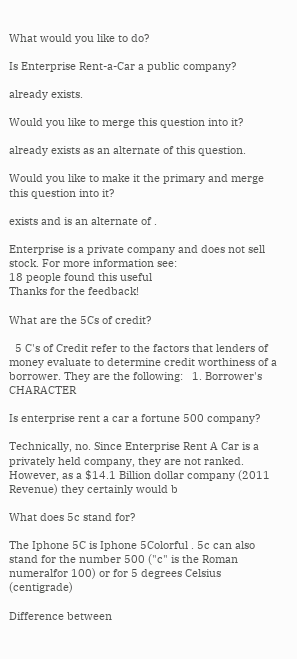What would you like to do?

Is Enterprise Rent-a-Car a public company?

already exists.

Would you like to merge this question into it?

already exists as an alternate of this question.

Would you like to make it the primary and merge this question into it?

exists and is an alternate of .

Enterprise is a private company and does not sell stock. For more information see:
18 people found this useful
Thanks for the feedback!

What are the 5Cs of credit?

  5 C's of Credit refer to the factors that lenders of money evaluate to determine credit worthiness of a borrower. They are the following:   1. Borrower's CHARACTER

Is enterprise rent a car a fortune 500 company?

Technically, no. Since Enterprise Rent A Car is a privately held company, they are not ranked. However, as a $14.1 Billion dollar company (2011 Revenue) they certainly would b

What does 5c stand for?

The Iphone 5C is Iphone 5Colorful . 5c can also stand for the number 500 ("c" is the Roman numeralfor 100) or for 5 degrees Celsius (centigrade)

Difference between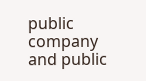public company and public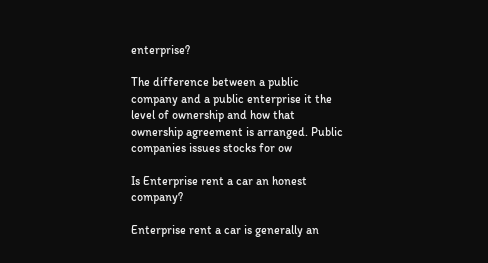enterprise?

The difference between a public company and a public enterprise it the level of ownership and how that ownership agreement is arranged. Public companies issues stocks for ow

Is Enterprise rent a car an honest company?

Enterprise rent a car is generally an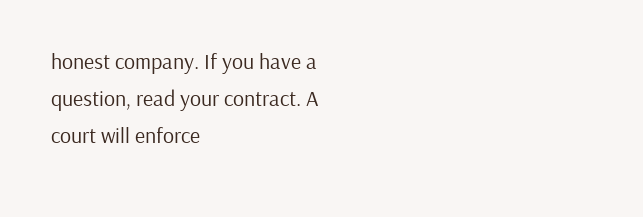honest company. If you have a question, read your contract. A court will enforce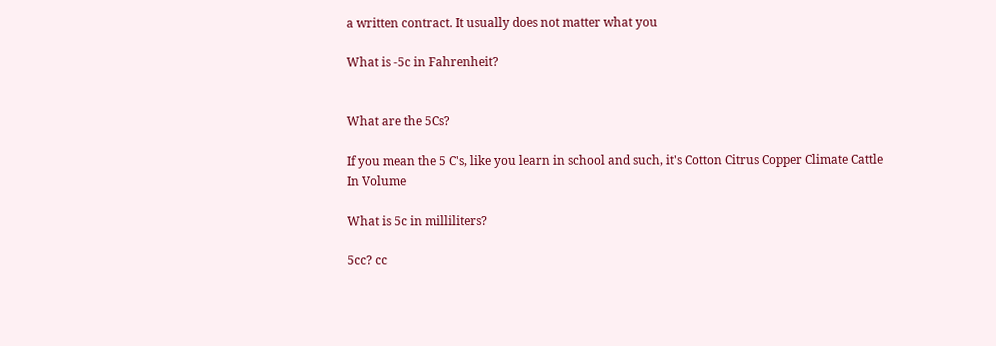a written contract. It usually does not matter what you

What is -5c in Fahrenheit?


What are the 5Cs?

If you mean the 5 C's, like you learn in school and such, it's Cotton Citrus Copper Climate Cattle
In Volume

What is 5c in milliliters?

5cc? cc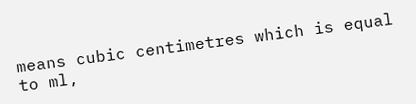means cubic centimetres which is equal to ml,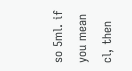so 5ml. if you mean cl, then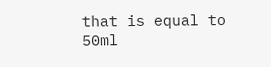that is equal to 50ml